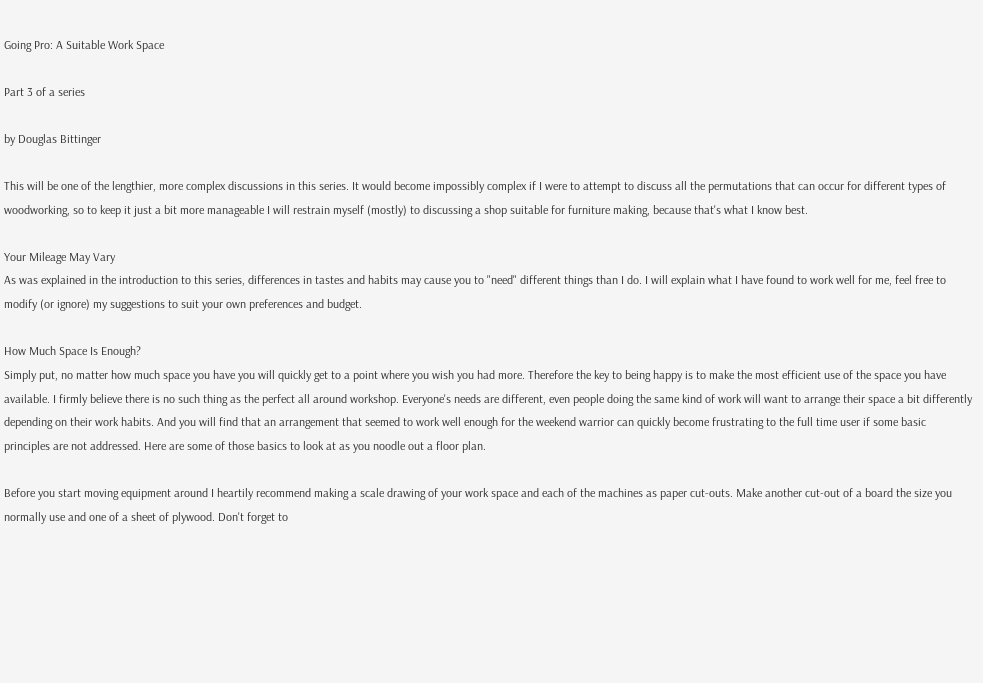Going Pro: A Suitable Work Space

Part 3 of a series

by Douglas Bittinger

This will be one of the lengthier, more complex discussions in this series. It would become impossibly complex if I were to attempt to discuss all the permutations that can occur for different types of woodworking, so to keep it just a bit more manageable I will restrain myself (mostly) to discussing a shop suitable for furniture making, because that's what I know best.

Your Mileage May Vary
As was explained in the introduction to this series, differences in tastes and habits may cause you to "need" different things than I do. I will explain what I have found to work well for me, feel free to modify (or ignore) my suggestions to suit your own preferences and budget.

How Much Space Is Enough?
Simply put, no matter how much space you have you will quickly get to a point where you wish you had more. Therefore the key to being happy is to make the most efficient use of the space you have available. I firmly believe there is no such thing as the perfect all around workshop. Everyone's needs are different, even people doing the same kind of work will want to arrange their space a bit differently depending on their work habits. And you will find that an arrangement that seemed to work well enough for the weekend warrior can quickly become frustrating to the full time user if some basic principles are not addressed. Here are some of those basics to look at as you noodle out a floor plan.

Before you start moving equipment around I heartily recommend making a scale drawing of your work space and each of the machines as paper cut-outs. Make another cut-out of a board the size you normally use and one of a sheet of plywood. Don't forget to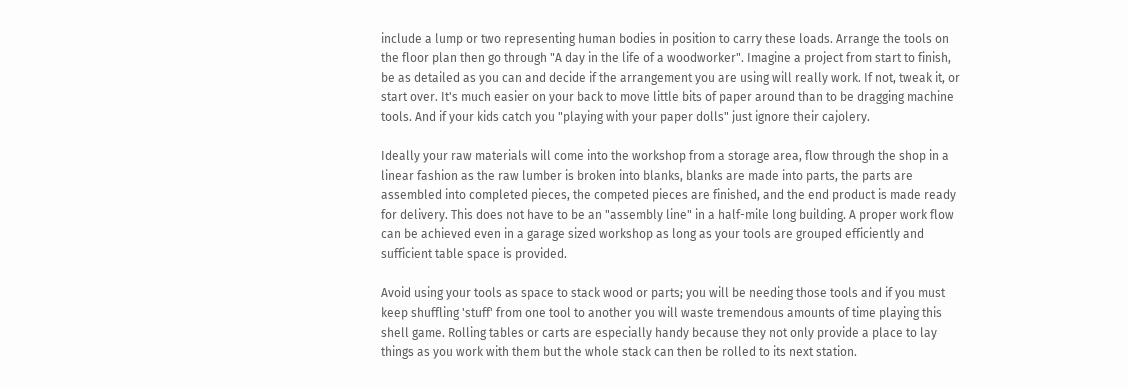include a lump or two representing human bodies in position to carry these loads. Arrange the tools on the floor plan then go through "A day in the life of a woodworker". Imagine a project from start to finish, be as detailed as you can and decide if the arrangement you are using will really work. If not, tweak it, or start over. It's much easier on your back to move little bits of paper around than to be dragging machine tools. And if your kids catch you "playing with your paper dolls" just ignore their cajolery.

Ideally your raw materials will come into the workshop from a storage area, flow through the shop in a linear fashion as the raw lumber is broken into blanks, blanks are made into parts, the parts are assembled into completed pieces, the competed pieces are finished, and the end product is made ready for delivery. This does not have to be an "assembly line" in a half-mile long building. A proper work flow can be achieved even in a garage sized workshop as long as your tools are grouped efficiently and sufficient table space is provided.

Avoid using your tools as space to stack wood or parts; you will be needing those tools and if you must keep shuffling 'stuff' from one tool to another you will waste tremendous amounts of time playing this shell game. Rolling tables or carts are especially handy because they not only provide a place to lay things as you work with them but the whole stack can then be rolled to its next station.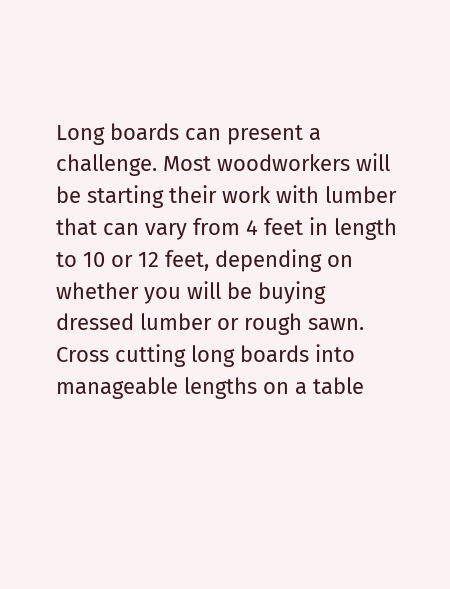Long boards can present a challenge. Most woodworkers will be starting their work with lumber that can vary from 4 feet in length to 10 or 12 feet, depending on whether you will be buying dressed lumber or rough sawn. Cross cutting long boards into manageable lengths on a table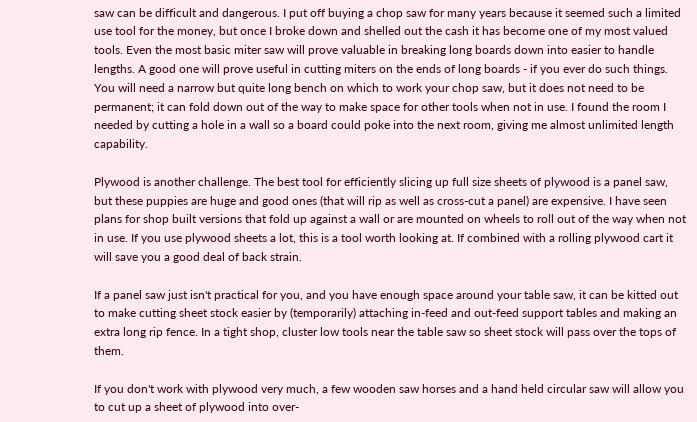saw can be difficult and dangerous. I put off buying a chop saw for many years because it seemed such a limited use tool for the money, but once I broke down and shelled out the cash it has become one of my most valued tools. Even the most basic miter saw will prove valuable in breaking long boards down into easier to handle lengths. A good one will prove useful in cutting miters on the ends of long boards - if you ever do such things. You will need a narrow but quite long bench on which to work your chop saw, but it does not need to be permanent; it can fold down out of the way to make space for other tools when not in use. I found the room I needed by cutting a hole in a wall so a board could poke into the next room, giving me almost unlimited length capability.

Plywood is another challenge. The best tool for efficiently slicing up full size sheets of plywood is a panel saw, but these puppies are huge and good ones (that will rip as well as cross-cut a panel) are expensive. I have seen plans for shop built versions that fold up against a wall or are mounted on wheels to roll out of the way when not in use. If you use plywood sheets a lot, this is a tool worth looking at. If combined with a rolling plywood cart it will save you a good deal of back strain.

If a panel saw just isn't practical for you, and you have enough space around your table saw, it can be kitted out to make cutting sheet stock easier by (temporarily) attaching in-feed and out-feed support tables and making an extra long rip fence. In a tight shop, cluster low tools near the table saw so sheet stock will pass over the tops of them.

If you don't work with plywood very much, a few wooden saw horses and a hand held circular saw will allow you to cut up a sheet of plywood into over-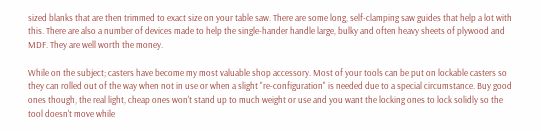sized blanks that are then trimmed to exact size on your table saw. There are some long, self-clamping saw guides that help a lot with this. There are also a number of devices made to help the single-hander handle large, bulky and often heavy sheets of plywood and MDF. They are well worth the money.

While on the subject; casters have become my most valuable shop accessory. Most of your tools can be put on lockable casters so they can rolled out of the way when not in use or when a slight "re-configuration" is needed due to a special circumstance. Buy good ones though, the real light, cheap ones won't stand up to much weight or use and you want the locking ones to lock solidly so the tool doesn't move while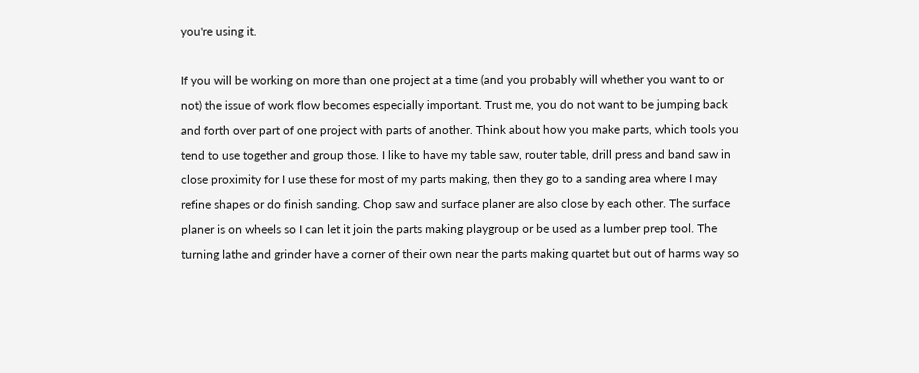you're using it.

If you will be working on more than one project at a time (and you probably will whether you want to or not) the issue of work flow becomes especially important. Trust me, you do not want to be jumping back and forth over part of one project with parts of another. Think about how you make parts, which tools you tend to use together and group those. I like to have my table saw, router table, drill press and band saw in close proximity for I use these for most of my parts making, then they go to a sanding area where I may refine shapes or do finish sanding. Chop saw and surface planer are also close by each other. The surface planer is on wheels so I can let it join the parts making playgroup or be used as a lumber prep tool. The turning lathe and grinder have a corner of their own near the parts making quartet but out of harms way so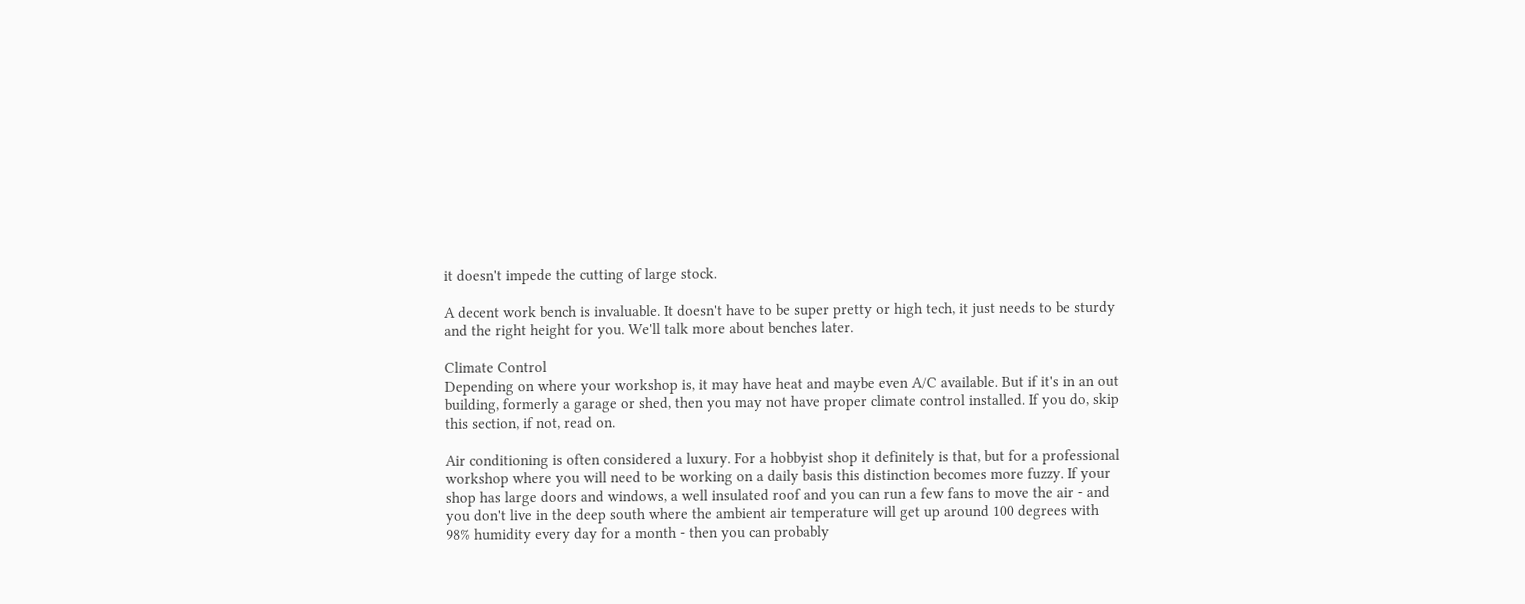it doesn't impede the cutting of large stock.

A decent work bench is invaluable. It doesn't have to be super pretty or high tech, it just needs to be sturdy and the right height for you. We'll talk more about benches later.

Climate Control
Depending on where your workshop is, it may have heat and maybe even A/C available. But if it's in an out building, formerly a garage or shed, then you may not have proper climate control installed. If you do, skip this section, if not, read on.

Air conditioning is often considered a luxury. For a hobbyist shop it definitely is that, but for a professional workshop where you will need to be working on a daily basis this distinction becomes more fuzzy. If your shop has large doors and windows, a well insulated roof and you can run a few fans to move the air - and you don't live in the deep south where the ambient air temperature will get up around 100 degrees with 98% humidity every day for a month - then you can probably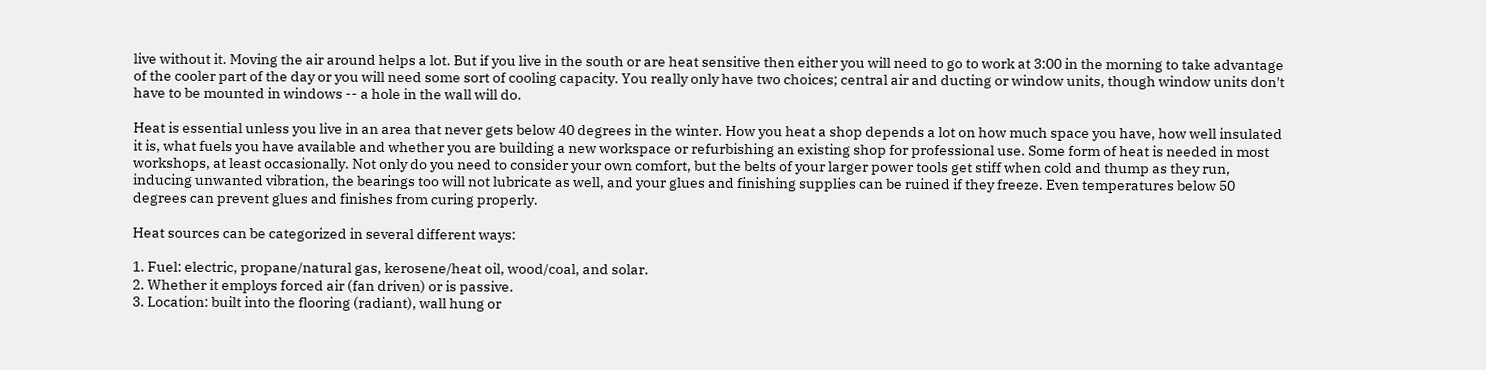live without it. Moving the air around helps a lot. But if you live in the south or are heat sensitive then either you will need to go to work at 3:00 in the morning to take advantage of the cooler part of the day or you will need some sort of cooling capacity. You really only have two choices; central air and ducting or window units, though window units don't have to be mounted in windows -- a hole in the wall will do.

Heat is essential unless you live in an area that never gets below 40 degrees in the winter. How you heat a shop depends a lot on how much space you have, how well insulated it is, what fuels you have available and whether you are building a new workspace or refurbishing an existing shop for professional use. Some form of heat is needed in most workshops, at least occasionally. Not only do you need to consider your own comfort, but the belts of your larger power tools get stiff when cold and thump as they run, inducing unwanted vibration, the bearings too will not lubricate as well, and your glues and finishing supplies can be ruined if they freeze. Even temperatures below 50 degrees can prevent glues and finishes from curing properly.

Heat sources can be categorized in several different ways:

1. Fuel: electric, propane/natural gas, kerosene/heat oil, wood/coal, and solar.
2. Whether it employs forced air (fan driven) or is passive.
3. Location: built into the flooring (radiant), wall hung or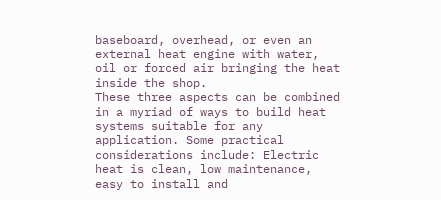baseboard, overhead, or even an external heat engine with water, oil or forced air bringing the heat inside the shop.
These three aspects can be combined in a myriad of ways to build heat systems suitable for any application. Some practical considerations include: Electric heat is clean, low maintenance, easy to install and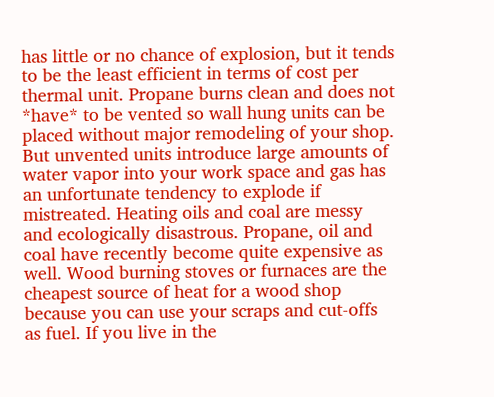has little or no chance of explosion, but it tends to be the least efficient in terms of cost per thermal unit. Propane burns clean and does not *have* to be vented so wall hung units can be placed without major remodeling of your shop. But unvented units introduce large amounts of water vapor into your work space and gas has an unfortunate tendency to explode if mistreated. Heating oils and coal are messy and ecologically disastrous. Propane, oil and coal have recently become quite expensive as well. Wood burning stoves or furnaces are the cheapest source of heat for a wood shop because you can use your scraps and cut-offs as fuel. If you live in the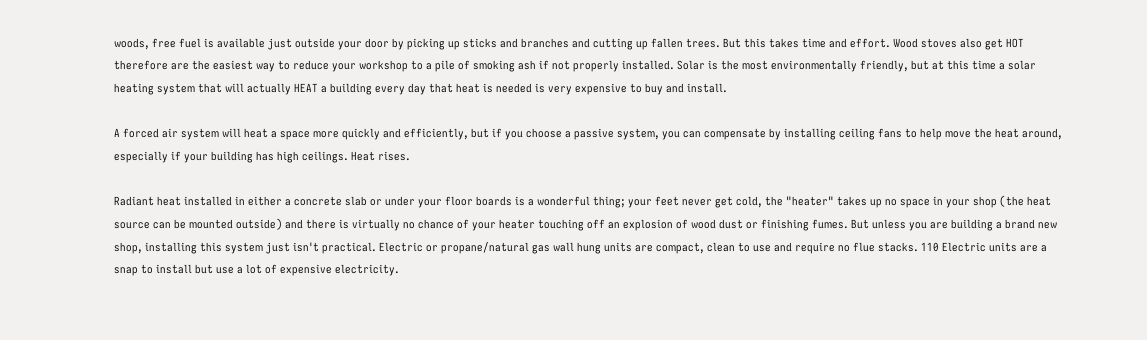woods, free fuel is available just outside your door by picking up sticks and branches and cutting up fallen trees. But this takes time and effort. Wood stoves also get HOT therefore are the easiest way to reduce your workshop to a pile of smoking ash if not properly installed. Solar is the most environmentally friendly, but at this time a solar heating system that will actually HEAT a building every day that heat is needed is very expensive to buy and install.

A forced air system will heat a space more quickly and efficiently, but if you choose a passive system, you can compensate by installing ceiling fans to help move the heat around, especially if your building has high ceilings. Heat rises.

Radiant heat installed in either a concrete slab or under your floor boards is a wonderful thing; your feet never get cold, the "heater" takes up no space in your shop (the heat source can be mounted outside) and there is virtually no chance of your heater touching off an explosion of wood dust or finishing fumes. But unless you are building a brand new shop, installing this system just isn't practical. Electric or propane/natural gas wall hung units are compact, clean to use and require no flue stacks. 110 Electric units are a snap to install but use a lot of expensive electricity.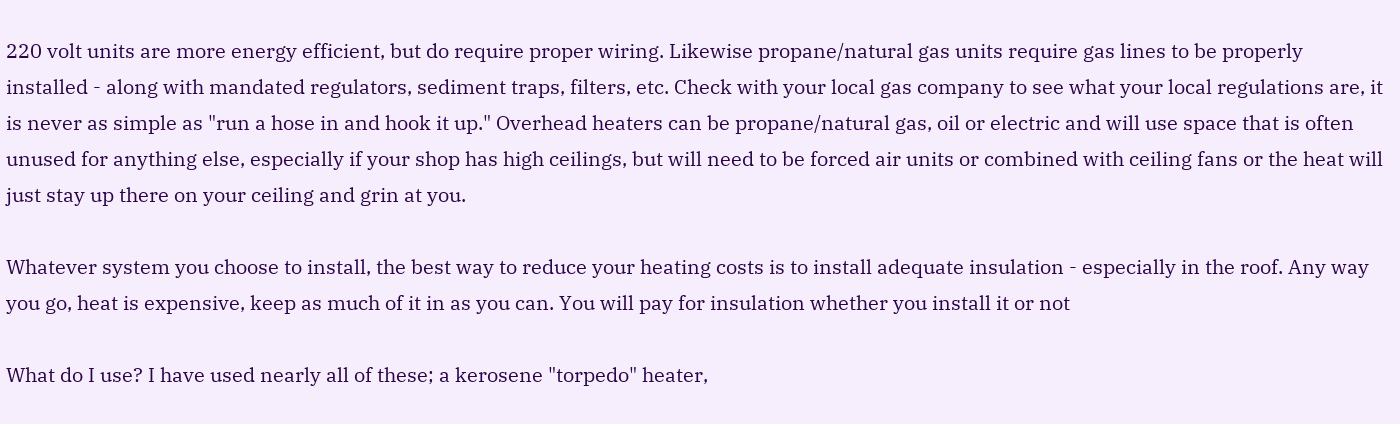220 volt units are more energy efficient, but do require proper wiring. Likewise propane/natural gas units require gas lines to be properly installed - along with mandated regulators, sediment traps, filters, etc. Check with your local gas company to see what your local regulations are, it is never as simple as "run a hose in and hook it up." Overhead heaters can be propane/natural gas, oil or electric and will use space that is often unused for anything else, especially if your shop has high ceilings, but will need to be forced air units or combined with ceiling fans or the heat will just stay up there on your ceiling and grin at you.

Whatever system you choose to install, the best way to reduce your heating costs is to install adequate insulation - especially in the roof. Any way you go, heat is expensive, keep as much of it in as you can. You will pay for insulation whether you install it or not

What do I use? I have used nearly all of these; a kerosene "torpedo" heater,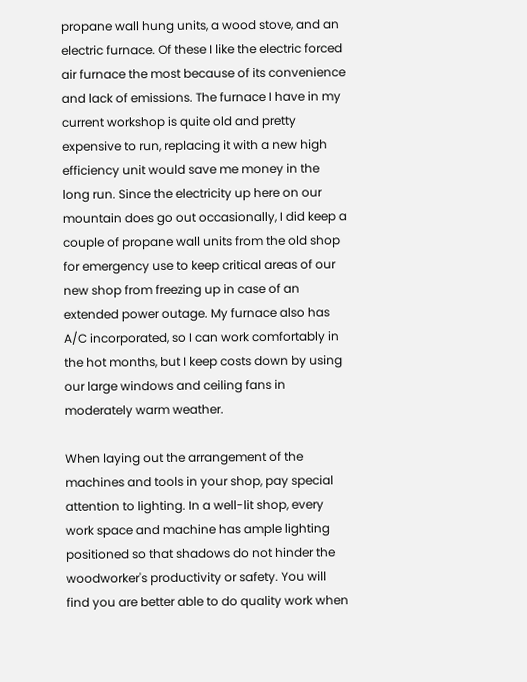propane wall hung units, a wood stove, and an electric furnace. Of these I like the electric forced air furnace the most because of its convenience and lack of emissions. The furnace I have in my current workshop is quite old and pretty expensive to run, replacing it with a new high efficiency unit would save me money in the long run. Since the electricity up here on our mountain does go out occasionally, I did keep a couple of propane wall units from the old shop for emergency use to keep critical areas of our new shop from freezing up in case of an extended power outage. My furnace also has A/C incorporated, so I can work comfortably in the hot months, but I keep costs down by using our large windows and ceiling fans in moderately warm weather.

When laying out the arrangement of the machines and tools in your shop, pay special attention to lighting. In a well-lit shop, every work space and machine has ample lighting positioned so that shadows do not hinder the woodworker's productivity or safety. You will find you are better able to do quality work when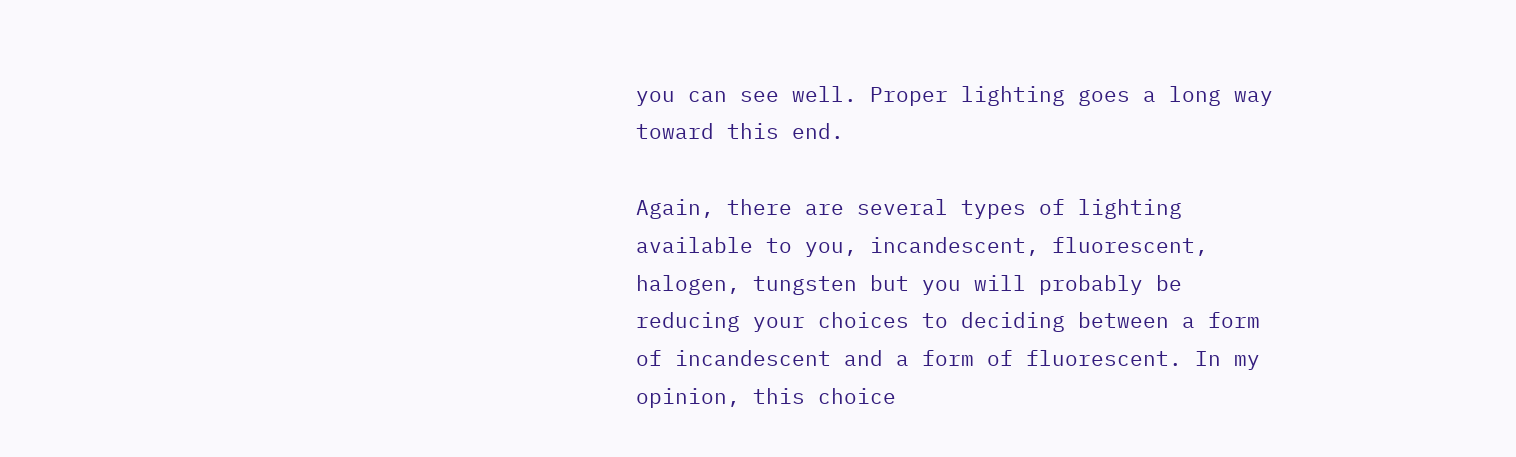you can see well. Proper lighting goes a long way toward this end.

Again, there are several types of lighting available to you, incandescent, fluorescent, halogen, tungsten but you will probably be reducing your choices to deciding between a form of incandescent and a form of fluorescent. In my opinion, this choice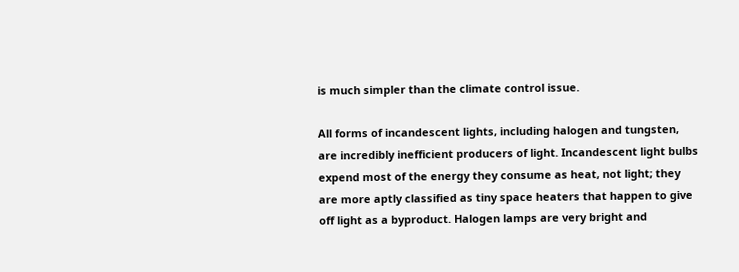is much simpler than the climate control issue.

All forms of incandescent lights, including halogen and tungsten, are incredibly inefficient producers of light. Incandescent light bulbs expend most of the energy they consume as heat, not light; they are more aptly classified as tiny space heaters that happen to give off light as a byproduct. Halogen lamps are very bright and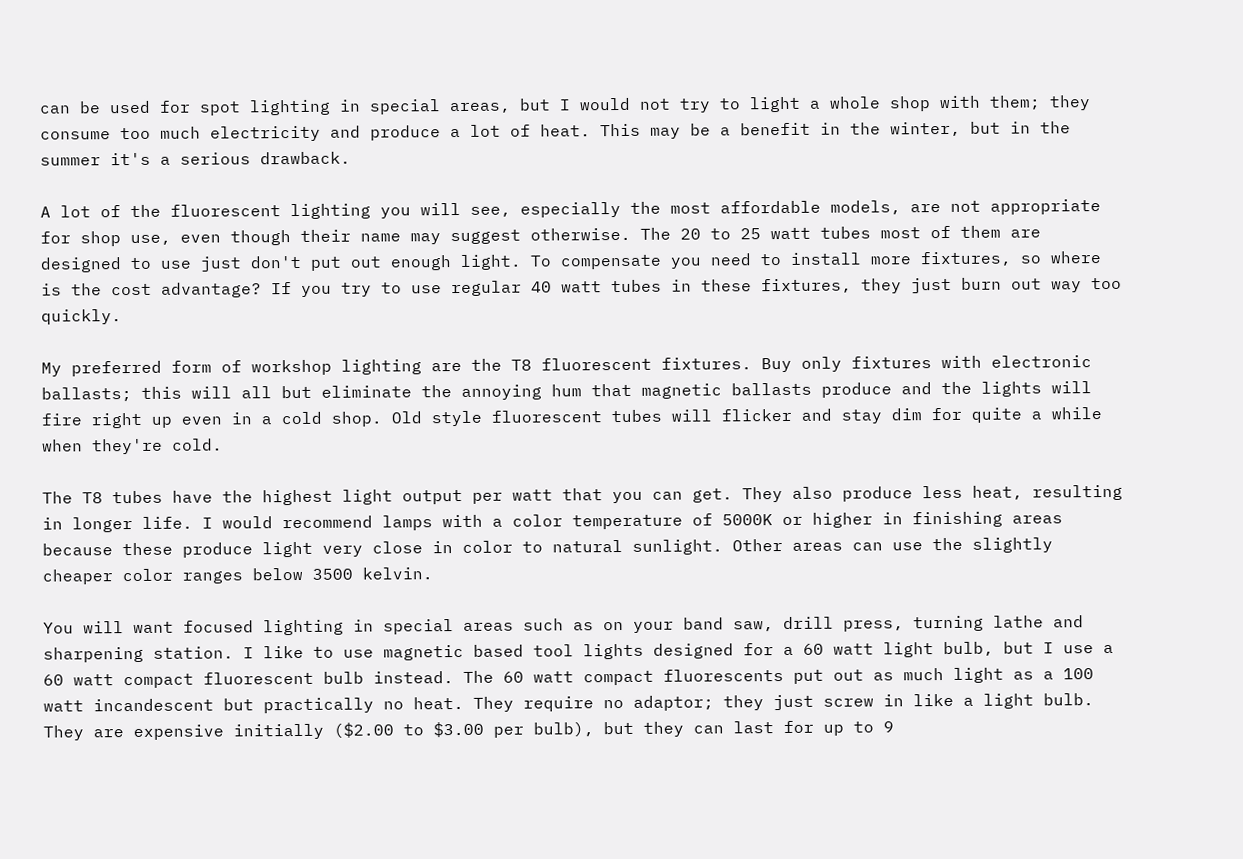can be used for spot lighting in special areas, but I would not try to light a whole shop with them; they consume too much electricity and produce a lot of heat. This may be a benefit in the winter, but in the summer it's a serious drawback.

A lot of the fluorescent lighting you will see, especially the most affordable models, are not appropriate for shop use, even though their name may suggest otherwise. The 20 to 25 watt tubes most of them are designed to use just don't put out enough light. To compensate you need to install more fixtures, so where is the cost advantage? If you try to use regular 40 watt tubes in these fixtures, they just burn out way too quickly.

My preferred form of workshop lighting are the T8 fluorescent fixtures. Buy only fixtures with electronic ballasts; this will all but eliminate the annoying hum that magnetic ballasts produce and the lights will fire right up even in a cold shop. Old style fluorescent tubes will flicker and stay dim for quite a while when they're cold.

The T8 tubes have the highest light output per watt that you can get. They also produce less heat, resulting in longer life. I would recommend lamps with a color temperature of 5000K or higher in finishing areas because these produce light very close in color to natural sunlight. Other areas can use the slightly cheaper color ranges below 3500 kelvin.

You will want focused lighting in special areas such as on your band saw, drill press, turning lathe and sharpening station. I like to use magnetic based tool lights designed for a 60 watt light bulb, but I use a 60 watt compact fluorescent bulb instead. The 60 watt compact fluorescents put out as much light as a 100 watt incandescent but practically no heat. They require no adaptor; they just screw in like a light bulb. They are expensive initially ($2.00 to $3.00 per bulb), but they can last for up to 9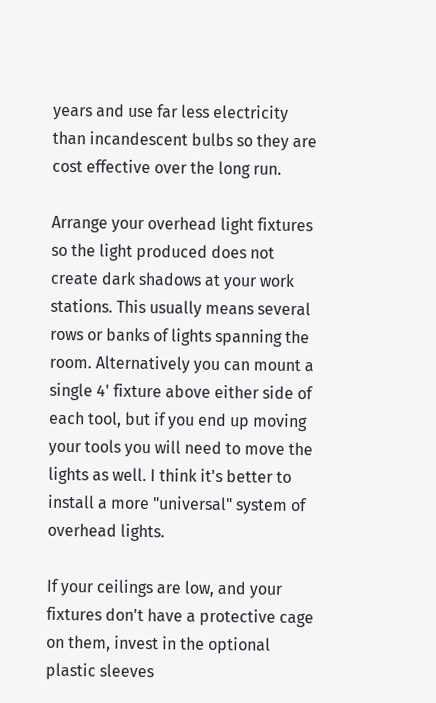years and use far less electricity than incandescent bulbs so they are cost effective over the long run.

Arrange your overhead light fixtures so the light produced does not create dark shadows at your work stations. This usually means several rows or banks of lights spanning the room. Alternatively you can mount a single 4' fixture above either side of each tool, but if you end up moving your tools you will need to move the lights as well. I think it's better to install a more "universal" system of overhead lights.

If your ceilings are low, and your fixtures don't have a protective cage on them, invest in the optional plastic sleeves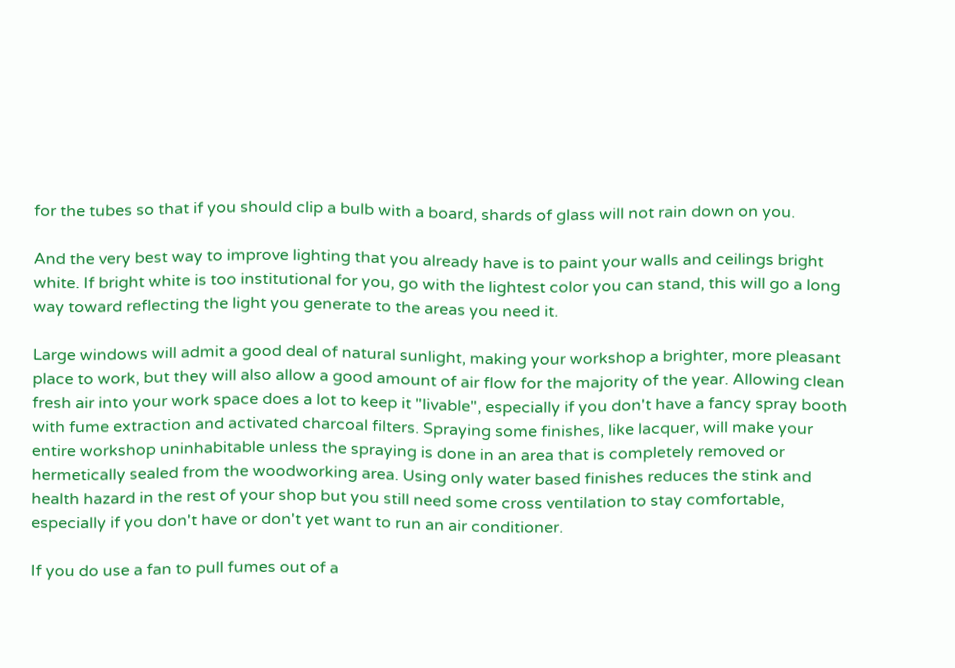for the tubes so that if you should clip a bulb with a board, shards of glass will not rain down on you.

And the very best way to improve lighting that you already have is to paint your walls and ceilings bright white. If bright white is too institutional for you, go with the lightest color you can stand, this will go a long way toward reflecting the light you generate to the areas you need it.

Large windows will admit a good deal of natural sunlight, making your workshop a brighter, more pleasant place to work, but they will also allow a good amount of air flow for the majority of the year. Allowing clean fresh air into your work space does a lot to keep it "livable", especially if you don't have a fancy spray booth with fume extraction and activated charcoal filters. Spraying some finishes, like lacquer, will make your entire workshop uninhabitable unless the spraying is done in an area that is completely removed or hermetically sealed from the woodworking area. Using only water based finishes reduces the stink and health hazard in the rest of your shop but you still need some cross ventilation to stay comfortable, especially if you don't have or don't yet want to run an air conditioner.

If you do use a fan to pull fumes out of a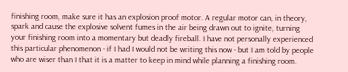finishing room, make sure it has an explosion proof motor. A regular motor can, in theory, spark and cause the explosive solvent fumes in the air being drawn out to ignite, turning your finishing room into a momentary but deadly fireball. I have not personally experienced this particular phenomenon - if I had I would not be writing this now - but I am told by people who are wiser than I that it is a matter to keep in mind while planning a finishing room.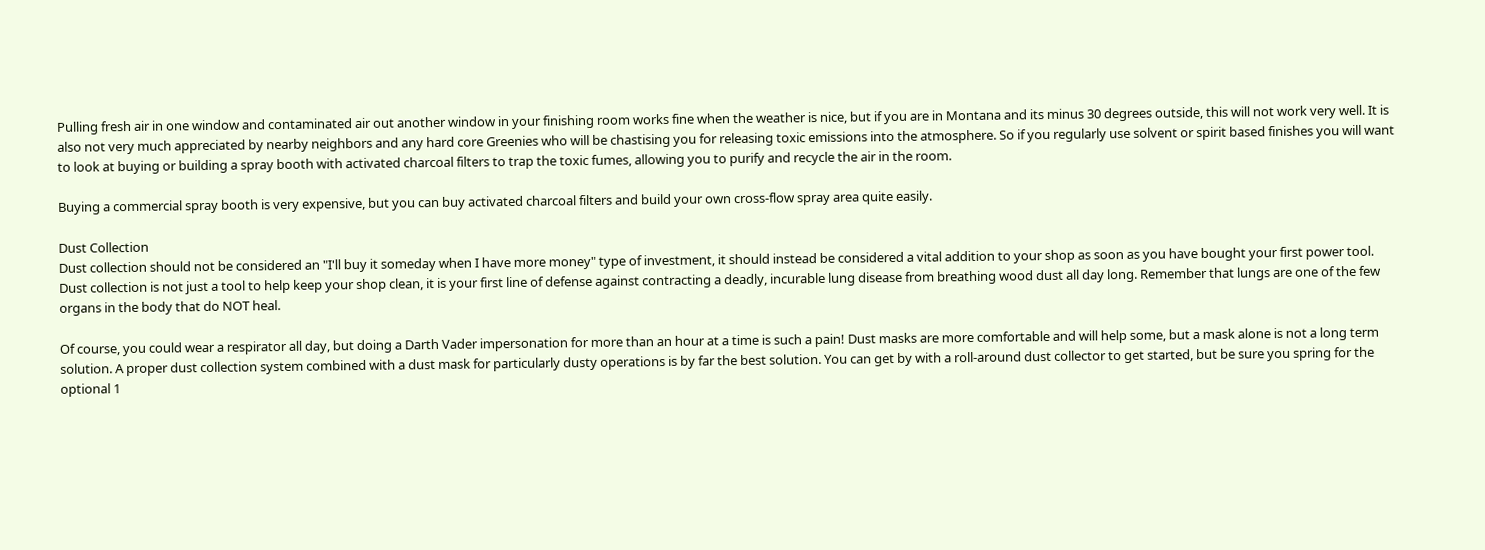Pulling fresh air in one window and contaminated air out another window in your finishing room works fine when the weather is nice, but if you are in Montana and its minus 30 degrees outside, this will not work very well. It is also not very much appreciated by nearby neighbors and any hard core Greenies who will be chastising you for releasing toxic emissions into the atmosphere. So if you regularly use solvent or spirit based finishes you will want to look at buying or building a spray booth with activated charcoal filters to trap the toxic fumes, allowing you to purify and recycle the air in the room.

Buying a commercial spray booth is very expensive, but you can buy activated charcoal filters and build your own cross-flow spray area quite easily.

Dust Collection
Dust collection should not be considered an "I'll buy it someday when I have more money" type of investment, it should instead be considered a vital addition to your shop as soon as you have bought your first power tool. Dust collection is not just a tool to help keep your shop clean, it is your first line of defense against contracting a deadly, incurable lung disease from breathing wood dust all day long. Remember that lungs are one of the few organs in the body that do NOT heal.

Of course, you could wear a respirator all day, but doing a Darth Vader impersonation for more than an hour at a time is such a pain! Dust masks are more comfortable and will help some, but a mask alone is not a long term solution. A proper dust collection system combined with a dust mask for particularly dusty operations is by far the best solution. You can get by with a roll-around dust collector to get started, but be sure you spring for the optional 1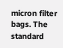micron filter bags. The standard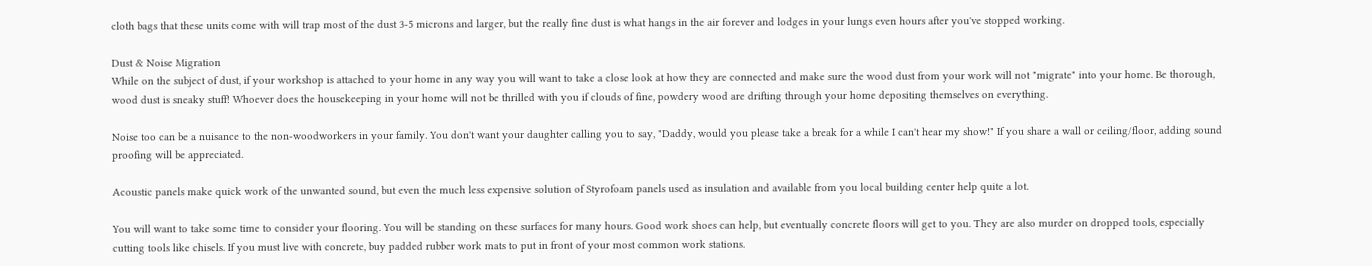cloth bags that these units come with will trap most of the dust 3-5 microns and larger, but the really fine dust is what hangs in the air forever and lodges in your lungs even hours after you've stopped working.

Dust & Noise Migration
While on the subject of dust, if your workshop is attached to your home in any way you will want to take a close look at how they are connected and make sure the wood dust from your work will not "migrate" into your home. Be thorough, wood dust is sneaky stuff! Whoever does the housekeeping in your home will not be thrilled with you if clouds of fine, powdery wood are drifting through your home depositing themselves on everything.

Noise too can be a nuisance to the non-woodworkers in your family. You don't want your daughter calling you to say, "Daddy, would you please take a break for a while I can't hear my show!" If you share a wall or ceiling/floor, adding sound proofing will be appreciated.

Acoustic panels make quick work of the unwanted sound, but even the much less expensive solution of Styrofoam panels used as insulation and available from you local building center help quite a lot.

You will want to take some time to consider your flooring. You will be standing on these surfaces for many hours. Good work shoes can help, but eventually concrete floors will get to you. They are also murder on dropped tools, especially cutting tools like chisels. If you must live with concrete, buy padded rubber work mats to put in front of your most common work stations.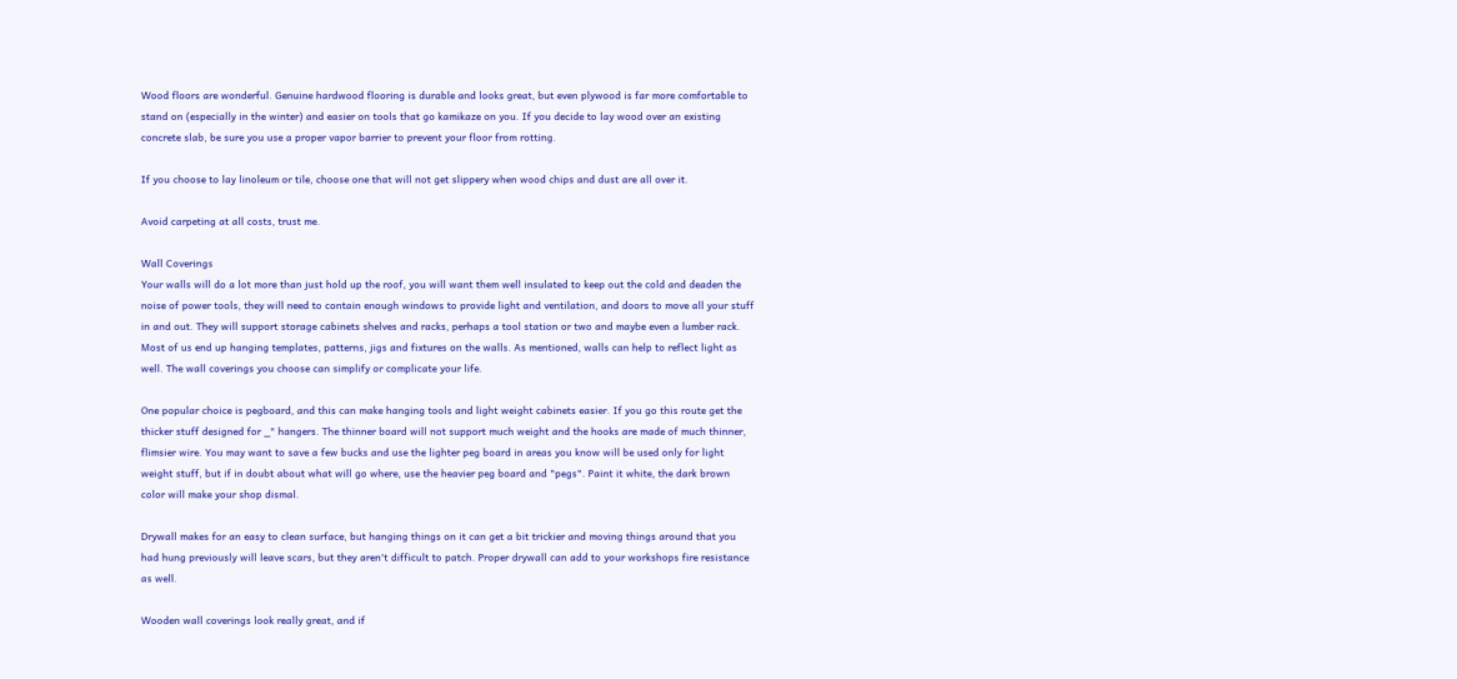Wood floors are wonderful. Genuine hardwood flooring is durable and looks great, but even plywood is far more comfortable to stand on (especially in the winter) and easier on tools that go kamikaze on you. If you decide to lay wood over an existing concrete slab, be sure you use a proper vapor barrier to prevent your floor from rotting.

If you choose to lay linoleum or tile, choose one that will not get slippery when wood chips and dust are all over it.

Avoid carpeting at all costs, trust me.

Wall Coverings
Your walls will do a lot more than just hold up the roof, you will want them well insulated to keep out the cold and deaden the noise of power tools, they will need to contain enough windows to provide light and ventilation, and doors to move all your stuff in and out. They will support storage cabinets shelves and racks, perhaps a tool station or two and maybe even a lumber rack. Most of us end up hanging templates, patterns, jigs and fixtures on the walls. As mentioned, walls can help to reflect light as well. The wall coverings you choose can simplify or complicate your life.

One popular choice is pegboard, and this can make hanging tools and light weight cabinets easier. If you go this route get the thicker stuff designed for _" hangers. The thinner board will not support much weight and the hooks are made of much thinner, flimsier wire. You may want to save a few bucks and use the lighter peg board in areas you know will be used only for light weight stuff, but if in doubt about what will go where, use the heavier peg board and "pegs". Paint it white, the dark brown color will make your shop dismal.

Drywall makes for an easy to clean surface, but hanging things on it can get a bit trickier and moving things around that you had hung previously will leave scars, but they aren't difficult to patch. Proper drywall can add to your workshops fire resistance as well.

Wooden wall coverings look really great, and if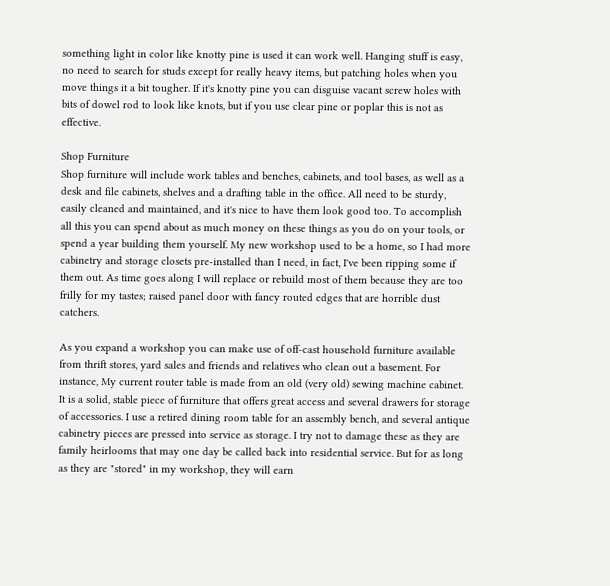something light in color like knotty pine is used it can work well. Hanging stuff is easy, no need to search for studs except for really heavy items, but patching holes when you move things it a bit tougher. If it's knotty pine you can disguise vacant screw holes with bits of dowel rod to look like knots, but if you use clear pine or poplar this is not as effective.

Shop Furniture
Shop furniture will include work tables and benches, cabinets, and tool bases, as well as a desk and file cabinets, shelves and a drafting table in the office. All need to be sturdy, easily cleaned and maintained, and it's nice to have them look good too. To accomplish all this you can spend about as much money on these things as you do on your tools, or spend a year building them yourself. My new workshop used to be a home, so I had more cabinetry and storage closets pre-installed than I need, in fact, I've been ripping some if them out. As time goes along I will replace or rebuild most of them because they are too frilly for my tastes; raised panel door with fancy routed edges that are horrible dust catchers.

As you expand a workshop you can make use of off-cast household furniture available from thrift stores, yard sales and friends and relatives who clean out a basement. For instance, My current router table is made from an old (very old) sewing machine cabinet. It is a solid, stable piece of furniture that offers great access and several drawers for storage of accessories. I use a retired dining room table for an assembly bench, and several antique cabinetry pieces are pressed into service as storage. I try not to damage these as they are family heirlooms that may one day be called back into residential service. But for as long as they are "stored" in my workshop, they will earn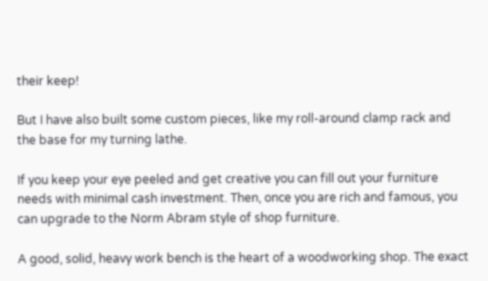their keep!

But I have also built some custom pieces, like my roll-around clamp rack and the base for my turning lathe.

If you keep your eye peeled and get creative you can fill out your furniture needs with minimal cash investment. Then, once you are rich and famous, you can upgrade to the Norm Abram style of shop furniture.

A good, solid, heavy work bench is the heart of a woodworking shop. The exact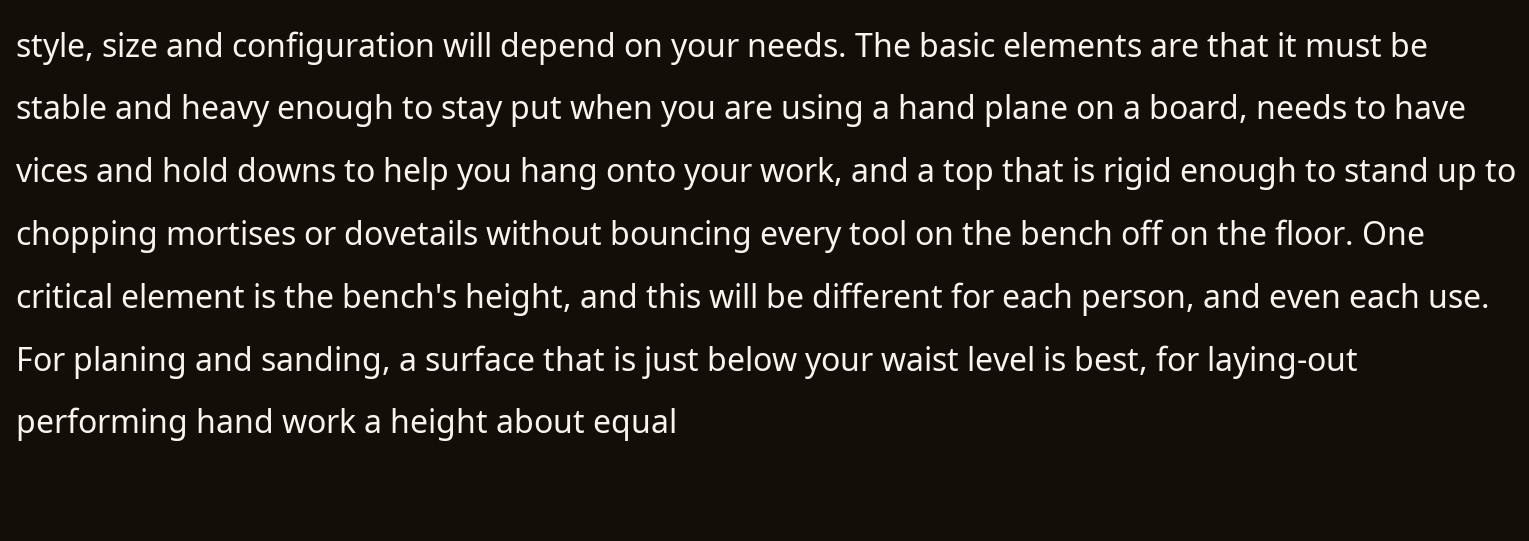style, size and configuration will depend on your needs. The basic elements are that it must be stable and heavy enough to stay put when you are using a hand plane on a board, needs to have vices and hold downs to help you hang onto your work, and a top that is rigid enough to stand up to chopping mortises or dovetails without bouncing every tool on the bench off on the floor. One critical element is the bench's height, and this will be different for each person, and even each use. For planing and sanding, a surface that is just below your waist level is best, for laying-out performing hand work a height about equal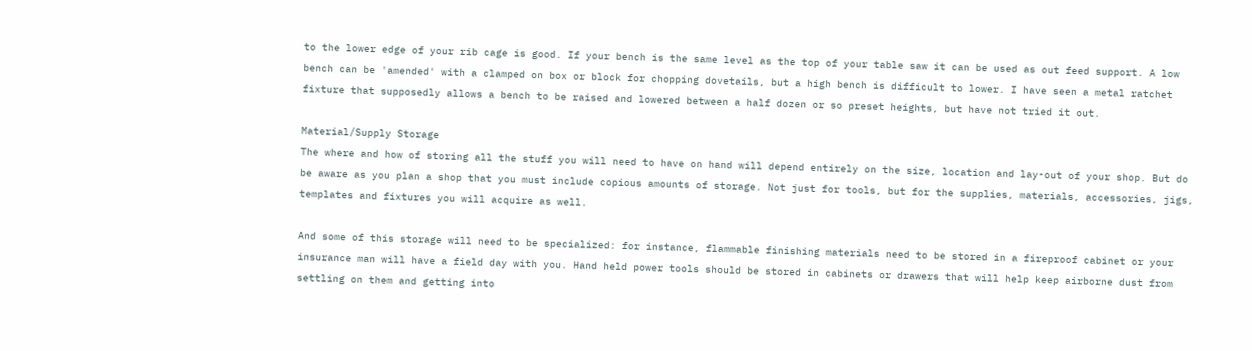to the lower edge of your rib cage is good. If your bench is the same level as the top of your table saw it can be used as out feed support. A low bench can be 'amended' with a clamped on box or block for chopping dovetails, but a high bench is difficult to lower. I have seen a metal ratchet fixture that supposedly allows a bench to be raised and lowered between a half dozen or so preset heights, but have not tried it out.

Material/Supply Storage
The where and how of storing all the stuff you will need to have on hand will depend entirely on the size, location and lay-out of your shop. But do be aware as you plan a shop that you must include copious amounts of storage. Not just for tools, but for the supplies, materials, accessories, jigs, templates and fixtures you will acquire as well.

And some of this storage will need to be specialized: for instance, flammable finishing materials need to be stored in a fireproof cabinet or your insurance man will have a field day with you. Hand held power tools should be stored in cabinets or drawers that will help keep airborne dust from settling on them and getting into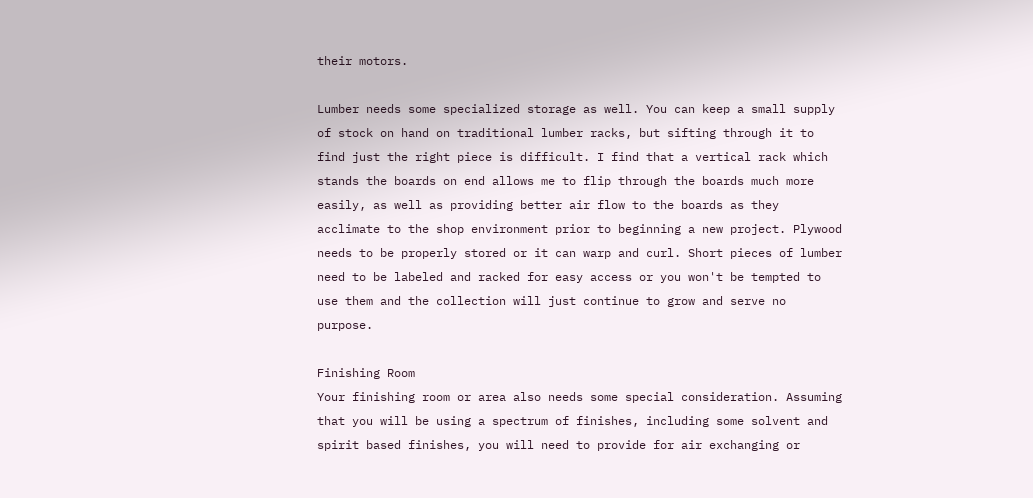their motors.

Lumber needs some specialized storage as well. You can keep a small supply of stock on hand on traditional lumber racks, but sifting through it to find just the right piece is difficult. I find that a vertical rack which stands the boards on end allows me to flip through the boards much more easily, as well as providing better air flow to the boards as they acclimate to the shop environment prior to beginning a new project. Plywood needs to be properly stored or it can warp and curl. Short pieces of lumber need to be labeled and racked for easy access or you won't be tempted to use them and the collection will just continue to grow and serve no purpose.

Finishing Room
Your finishing room or area also needs some special consideration. Assuming that you will be using a spectrum of finishes, including some solvent and spirit based finishes, you will need to provide for air exchanging or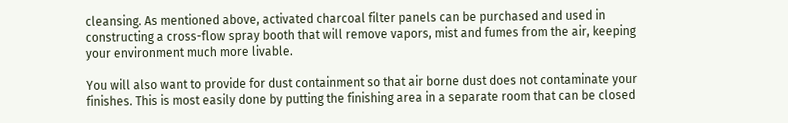cleansing. As mentioned above, activated charcoal filter panels can be purchased and used in constructing a cross-flow spray booth that will remove vapors, mist and fumes from the air, keeping your environment much more livable.

You will also want to provide for dust containment so that air borne dust does not contaminate your finishes. This is most easily done by putting the finishing area in a separate room that can be closed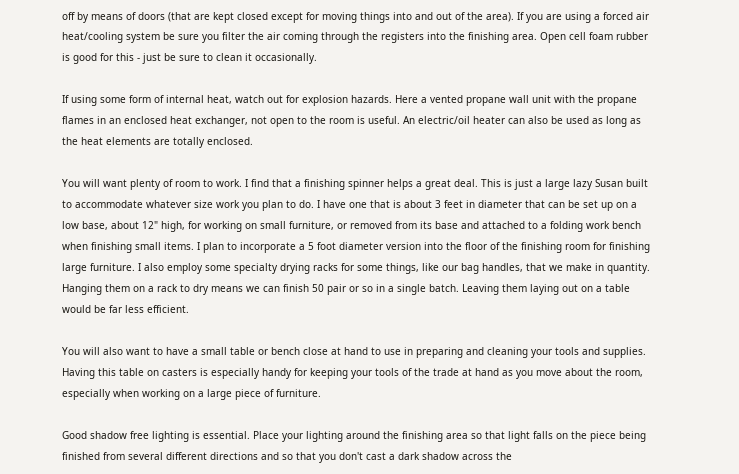off by means of doors (that are kept closed except for moving things into and out of the area). If you are using a forced air heat/cooling system be sure you filter the air coming through the registers into the finishing area. Open cell foam rubber is good for this - just be sure to clean it occasionally.

If using some form of internal heat, watch out for explosion hazards. Here a vented propane wall unit with the propane flames in an enclosed heat exchanger, not open to the room is useful. An electric/oil heater can also be used as long as the heat elements are totally enclosed.

You will want plenty of room to work. I find that a finishing spinner helps a great deal. This is just a large lazy Susan built to accommodate whatever size work you plan to do. I have one that is about 3 feet in diameter that can be set up on a low base, about 12" high, for working on small furniture, or removed from its base and attached to a folding work bench when finishing small items. I plan to incorporate a 5 foot diameter version into the floor of the finishing room for finishing large furniture. I also employ some specialty drying racks for some things, like our bag handles, that we make in quantity. Hanging them on a rack to dry means we can finish 50 pair or so in a single batch. Leaving them laying out on a table would be far less efficient.

You will also want to have a small table or bench close at hand to use in preparing and cleaning your tools and supplies. Having this table on casters is especially handy for keeping your tools of the trade at hand as you move about the room, especially when working on a large piece of furniture.

Good shadow free lighting is essential. Place your lighting around the finishing area so that light falls on the piece being finished from several different directions and so that you don't cast a dark shadow across the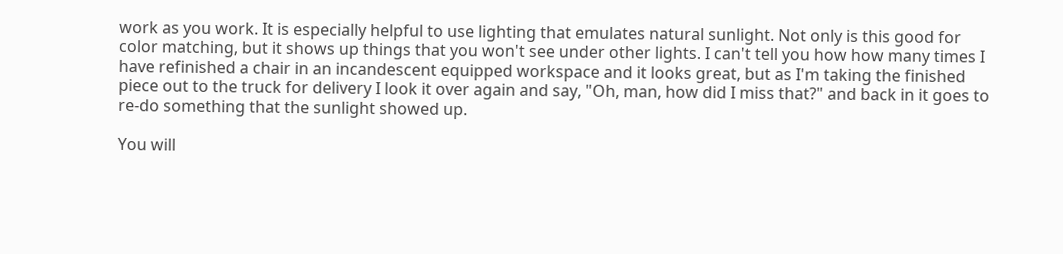work as you work. It is especially helpful to use lighting that emulates natural sunlight. Not only is this good for color matching, but it shows up things that you won't see under other lights. I can't tell you how how many times I have refinished a chair in an incandescent equipped workspace and it looks great, but as I'm taking the finished piece out to the truck for delivery I look it over again and say, "Oh, man, how did I miss that?" and back in it goes to re-do something that the sunlight showed up.

You will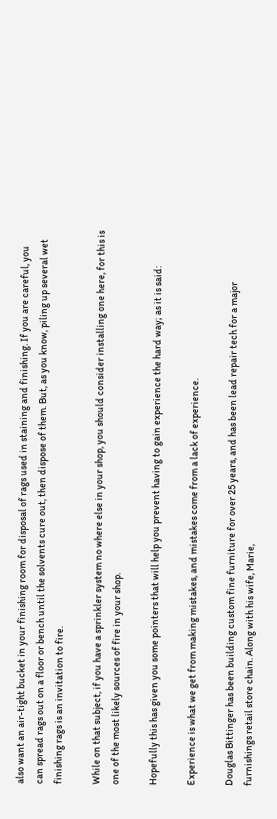also want an air-tight bucket in your finishing room for disposal of rags used in staining and finishing. If you are careful, you can spread rags out on a floor or bench until the solvents cure out, then dispose of them. But, as you know, piling up several wet finishing rags is an invitation to fire.

While on that subject, if you have a sprinkler system no where else in your shop, you should consider installing one here, for this is one of the most likely sources of fire in your shop.

Hopefully this has given you some pointers that will help you prevent having to gain experience the hard way; as it is said:

Experience is what we get from making mistakes, and mistakes come from a lack of experience.

Douglas Bittinger has been building custom fine furniture for over 25 years, and has been lead repair tech for a major furnishings retail store chain. Along with his wife, Marie,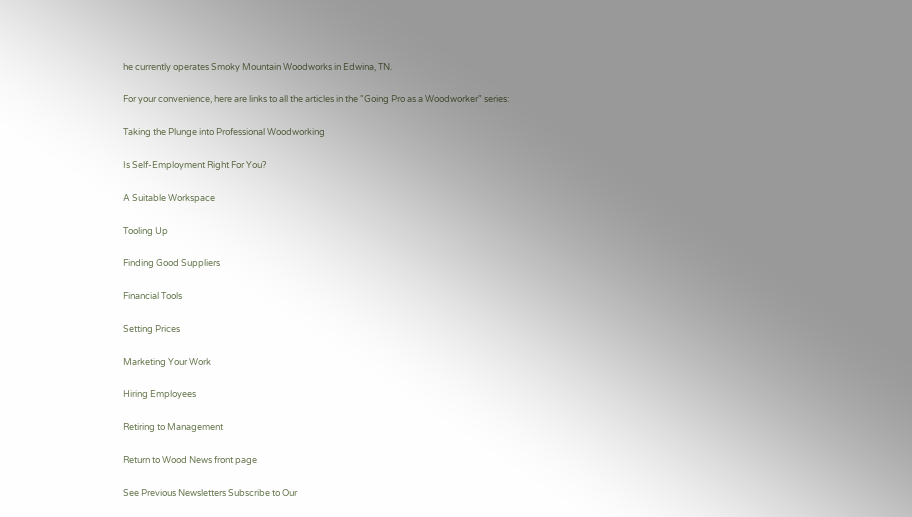he currently operates Smoky Mountain Woodworks in Edwina, TN.

For your convenience, here are links to all the articles in the "Going Pro as a Woodworker" series:

Taking the Plunge into Professional Woodworking

Is Self-Employment Right For You?

A Suitable Workspace

Tooling Up

Finding Good Suppliers

Financial Tools

Setting Prices

Marketing Your Work

Hiring Employees

Retiring to Management

Return to Wood News front page

See Previous Newsletters Subscribe to Our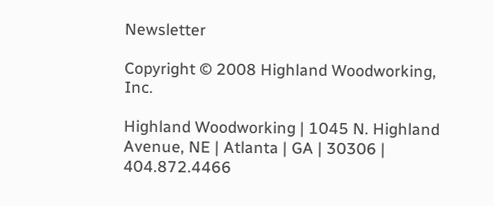Newsletter

Copyright © 2008 Highland Woodworking, Inc.

Highland Woodworking | 1045 N. Highland Avenue, NE | Atlanta | GA | 30306 | 404.872.4466